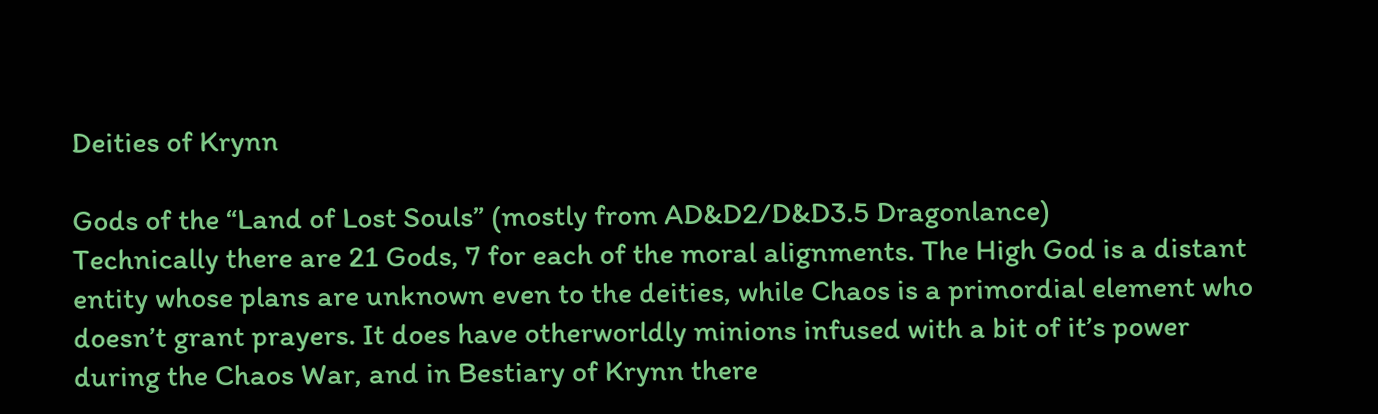Deities of Krynn

Gods of the “Land of Lost Souls” (mostly from AD&D2/D&D3.5 Dragonlance)
Technically there are 21 Gods, 7 for each of the moral alignments. The High God is a distant entity whose plans are unknown even to the deities, while Chaos is a primordial element who doesn’t grant prayers. It does have otherworldly minions infused with a bit of it’s power during the Chaos War, and in Bestiary of Krynn there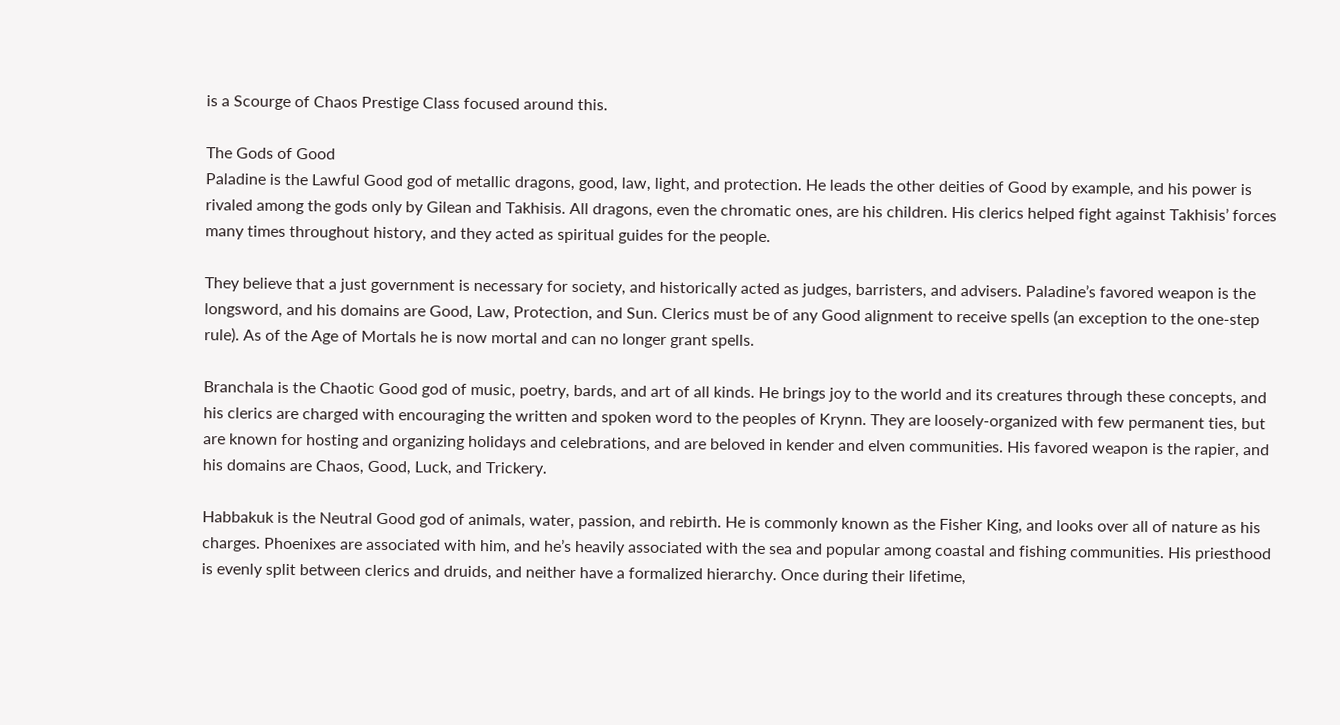is a Scourge of Chaos Prestige Class focused around this.

The Gods of Good
Paladine is the Lawful Good god of metallic dragons, good, law, light, and protection. He leads the other deities of Good by example, and his power is rivaled among the gods only by Gilean and Takhisis. All dragons, even the chromatic ones, are his children. His clerics helped fight against Takhisis’ forces many times throughout history, and they acted as spiritual guides for the people.

They believe that a just government is necessary for society, and historically acted as judges, barristers, and advisers. Paladine’s favored weapon is the longsword, and his domains are Good, Law, Protection, and Sun. Clerics must be of any Good alignment to receive spells (an exception to the one-step rule). As of the Age of Mortals he is now mortal and can no longer grant spells.

Branchala is the Chaotic Good god of music, poetry, bards, and art of all kinds. He brings joy to the world and its creatures through these concepts, and his clerics are charged with encouraging the written and spoken word to the peoples of Krynn. They are loosely-organized with few permanent ties, but are known for hosting and organizing holidays and celebrations, and are beloved in kender and elven communities. His favored weapon is the rapier, and his domains are Chaos, Good, Luck, and Trickery.

Habbakuk is the Neutral Good god of animals, water, passion, and rebirth. He is commonly known as the Fisher King, and looks over all of nature as his charges. Phoenixes are associated with him, and he’s heavily associated with the sea and popular among coastal and fishing communities. His priesthood is evenly split between clerics and druids, and neither have a formalized hierarchy. Once during their lifetime,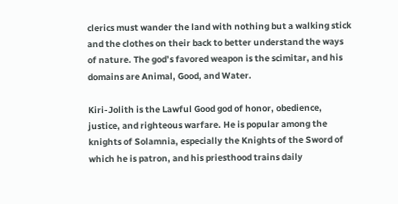clerics must wander the land with nothing but a walking stick and the clothes on their back to better understand the ways of nature. The god’s favored weapon is the scimitar, and his domains are Animal, Good, and Water.

Kiri-Jolith is the Lawful Good god of honor, obedience, justice, and righteous warfare. He is popular among the knights of Solamnia, especially the Knights of the Sword of which he is patron, and his priesthood trains daily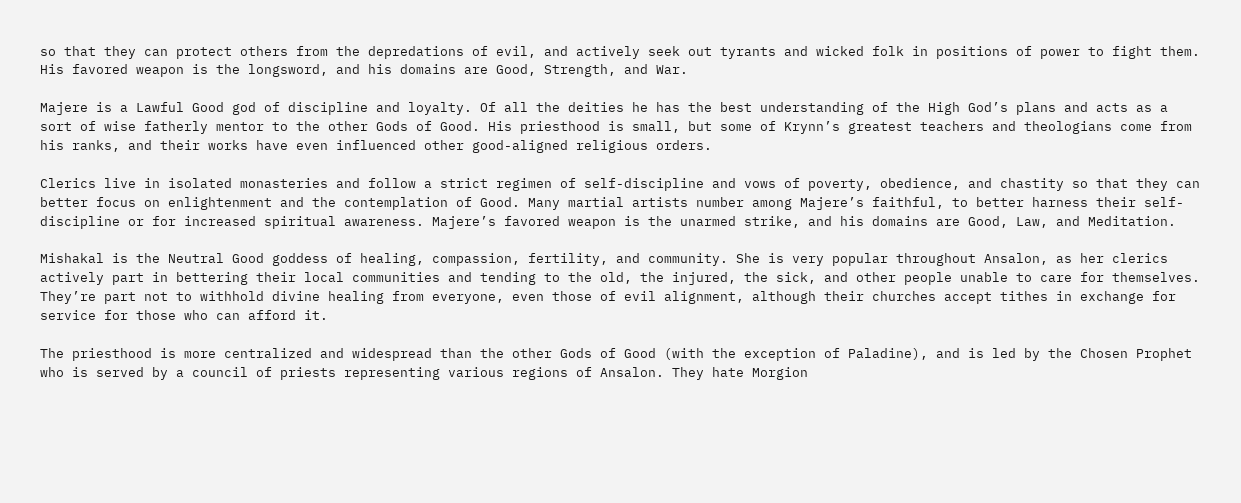so that they can protect others from the depredations of evil, and actively seek out tyrants and wicked folk in positions of power to fight them. His favored weapon is the longsword, and his domains are Good, Strength, and War.

Majere is a Lawful Good god of discipline and loyalty. Of all the deities he has the best understanding of the High God’s plans and acts as a sort of wise fatherly mentor to the other Gods of Good. His priesthood is small, but some of Krynn’s greatest teachers and theologians come from his ranks, and their works have even influenced other good-aligned religious orders.

Clerics live in isolated monasteries and follow a strict regimen of self-discipline and vows of poverty, obedience, and chastity so that they can better focus on enlightenment and the contemplation of Good. Many martial artists number among Majere’s faithful, to better harness their self-discipline or for increased spiritual awareness. Majere’s favored weapon is the unarmed strike, and his domains are Good, Law, and Meditation.

Mishakal is the Neutral Good goddess of healing, compassion, fertility, and community. She is very popular throughout Ansalon, as her clerics actively part in bettering their local communities and tending to the old, the injured, the sick, and other people unable to care for themselves. They’re part not to withhold divine healing from everyone, even those of evil alignment, although their churches accept tithes in exchange for service for those who can afford it.

The priesthood is more centralized and widespread than the other Gods of Good (with the exception of Paladine), and is led by the Chosen Prophet who is served by a council of priests representing various regions of Ansalon. They hate Morgion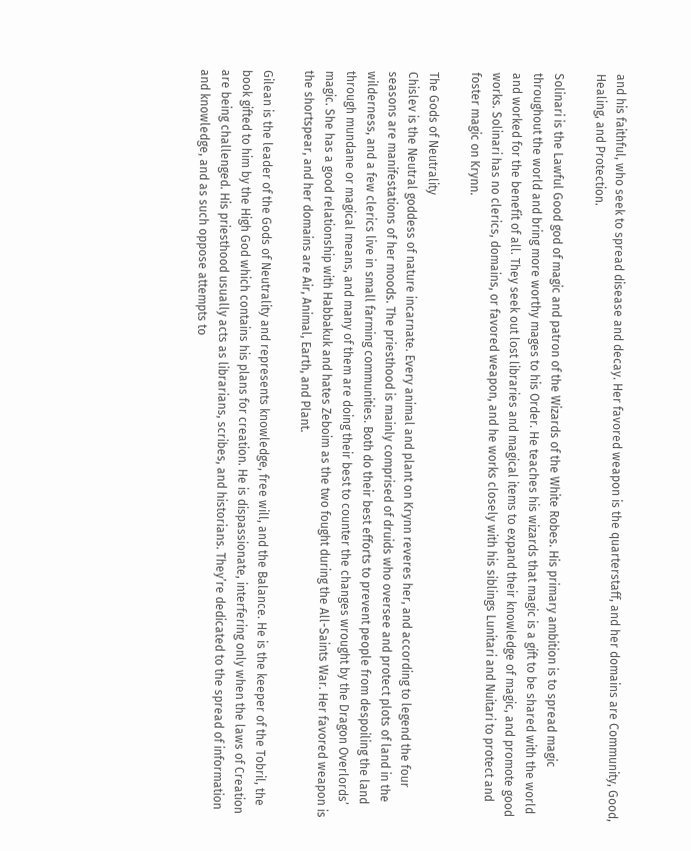and his faithful, who seek to spread disease and decay. Her favored weapon is the quarterstaff, and her domains are Community, Good, Healing, and Protection.

Solinari is the Lawful Good god of magic and patron of the Wizards of the White Robes. His primary ambition is to spread magic throughout the world and bring more worthy mages to his Order. He teaches his wizards that magic is a gift to be shared with the world and worked for the benefit of all. They seek out lost libraries and magical items to expand their knowledge of magic, and promote good works. Solinari has no clerics, domains, or favored weapon, and he works closely with his siblings Lunitari and Nuitari to protect and foster magic on Krynn.

The Gods of Neutrality
Chislev is the Neutral goddess of nature incarnate. Every animal and plant on Krynn reveres her, and according to legend the four seasons are manifestations of her moods. The priesthood is mainly comprised of druids who oversee and protect plots of land in the wilderness, and a few clerics live in small farming communities. Both do their best efforts to prevent people from despoiling the land through mundane or magical means, and many of them are doing their best to counter the changes wrought by the Dragon Overlords’ magic. She has a good relationship with Habbakuk and hates Zeboim as the two fought during the All-Saints War. Her favored weapon is the shortspear, and her domains are Air, Animal, Earth, and Plant.

Gilean is the leader of the Gods of Neutrality and represents knowledge, free will, and the Balance. He is the keeper of the Tobril, the book gifted to him by the High God which contains his plans for creation. He is dispassionate, interfering only when the laws of Creation are being challenged. His priesthood usually acts as librarians, scribes, and historians. They’re dedicated to the spread of information and knowledge, and as such oppose attempts to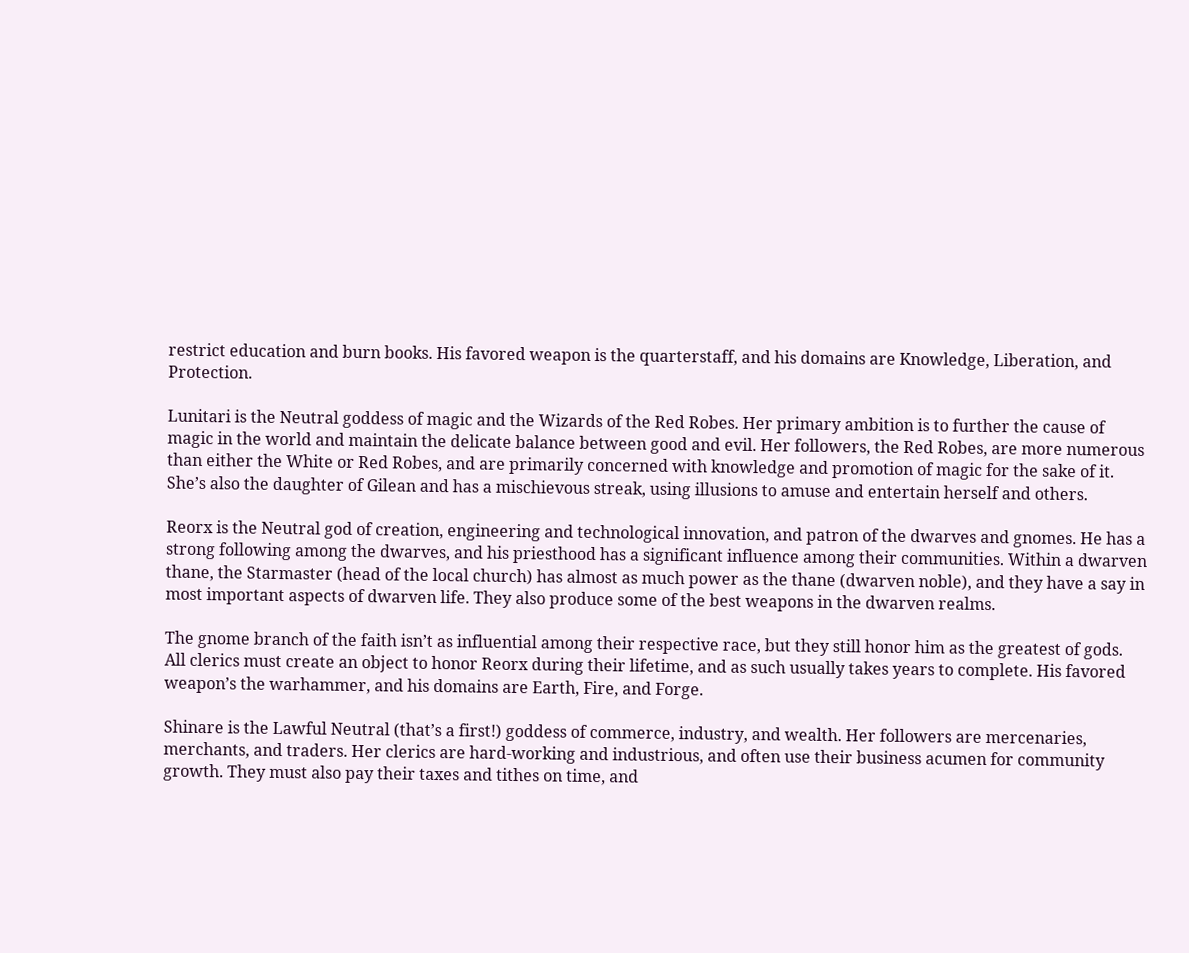restrict education and burn books. His favored weapon is the quarterstaff, and his domains are Knowledge, Liberation, and Protection.

Lunitari is the Neutral goddess of magic and the Wizards of the Red Robes. Her primary ambition is to further the cause of magic in the world and maintain the delicate balance between good and evil. Her followers, the Red Robes, are more numerous than either the White or Red Robes, and are primarily concerned with knowledge and promotion of magic for the sake of it. She’s also the daughter of Gilean and has a mischievous streak, using illusions to amuse and entertain herself and others.

Reorx is the Neutral god of creation, engineering and technological innovation, and patron of the dwarves and gnomes. He has a strong following among the dwarves, and his priesthood has a significant influence among their communities. Within a dwarven thane, the Starmaster (head of the local church) has almost as much power as the thane (dwarven noble), and they have a say in most important aspects of dwarven life. They also produce some of the best weapons in the dwarven realms.

The gnome branch of the faith isn’t as influential among their respective race, but they still honor him as the greatest of gods. All clerics must create an object to honor Reorx during their lifetime, and as such usually takes years to complete. His favored weapon’s the warhammer, and his domains are Earth, Fire, and Forge.

Shinare is the Lawful Neutral (that’s a first!) goddess of commerce, industry, and wealth. Her followers are mercenaries, merchants, and traders. Her clerics are hard-working and industrious, and often use their business acumen for community growth. They must also pay their taxes and tithes on time, and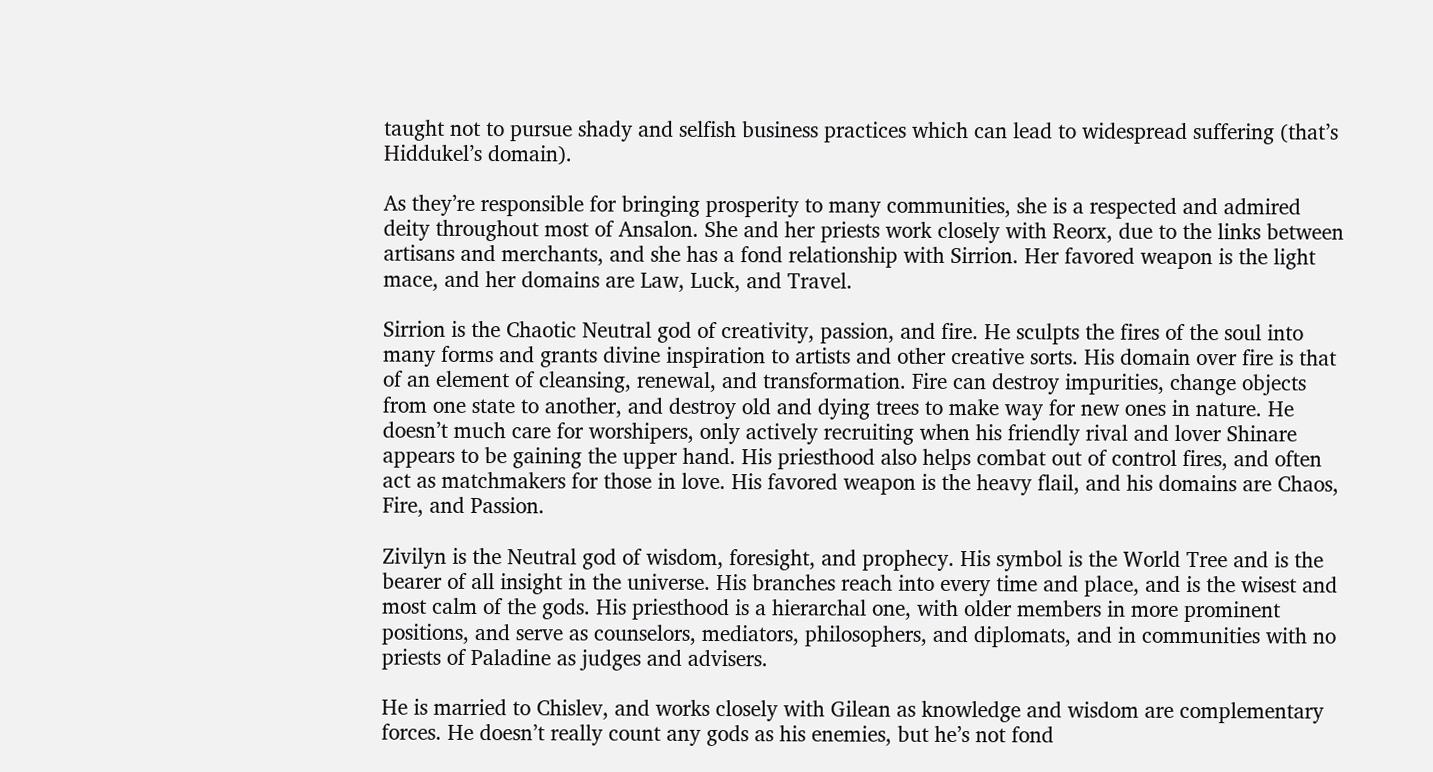taught not to pursue shady and selfish business practices which can lead to widespread suffering (that’s Hiddukel’s domain).

As they’re responsible for bringing prosperity to many communities, she is a respected and admired deity throughout most of Ansalon. She and her priests work closely with Reorx, due to the links between artisans and merchants, and she has a fond relationship with Sirrion. Her favored weapon is the light mace, and her domains are Law, Luck, and Travel.

Sirrion is the Chaotic Neutral god of creativity, passion, and fire. He sculpts the fires of the soul into many forms and grants divine inspiration to artists and other creative sorts. His domain over fire is that of an element of cleansing, renewal, and transformation. Fire can destroy impurities, change objects from one state to another, and destroy old and dying trees to make way for new ones in nature. He doesn’t much care for worshipers, only actively recruiting when his friendly rival and lover Shinare appears to be gaining the upper hand. His priesthood also helps combat out of control fires, and often act as matchmakers for those in love. His favored weapon is the heavy flail, and his domains are Chaos, Fire, and Passion.

Zivilyn is the Neutral god of wisdom, foresight, and prophecy. His symbol is the World Tree and is the bearer of all insight in the universe. His branches reach into every time and place, and is the wisest and most calm of the gods. His priesthood is a hierarchal one, with older members in more prominent positions, and serve as counselors, mediators, philosophers, and diplomats, and in communities with no priests of Paladine as judges and advisers.

He is married to Chislev, and works closely with Gilean as knowledge and wisdom are complementary forces. He doesn’t really count any gods as his enemies, but he’s not fond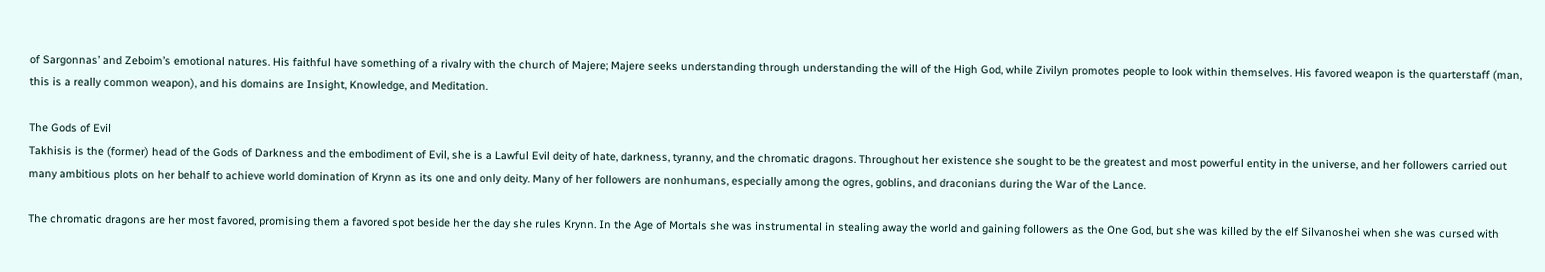of Sargonnas’ and Zeboim’s emotional natures. His faithful have something of a rivalry with the church of Majere; Majere seeks understanding through understanding the will of the High God, while Zivilyn promotes people to look within themselves. His favored weapon is the quarterstaff (man, this is a really common weapon), and his domains are Insight, Knowledge, and Meditation.

The Gods of Evil
Takhisis is the (former) head of the Gods of Darkness and the embodiment of Evil, she is a Lawful Evil deity of hate, darkness, tyranny, and the chromatic dragons. Throughout her existence she sought to be the greatest and most powerful entity in the universe, and her followers carried out many ambitious plots on her behalf to achieve world domination of Krynn as its one and only deity. Many of her followers are nonhumans, especially among the ogres, goblins, and draconians during the War of the Lance.

The chromatic dragons are her most favored, promising them a favored spot beside her the day she rules Krynn. In the Age of Mortals she was instrumental in stealing away the world and gaining followers as the One God, but she was killed by the elf Silvanoshei when she was cursed with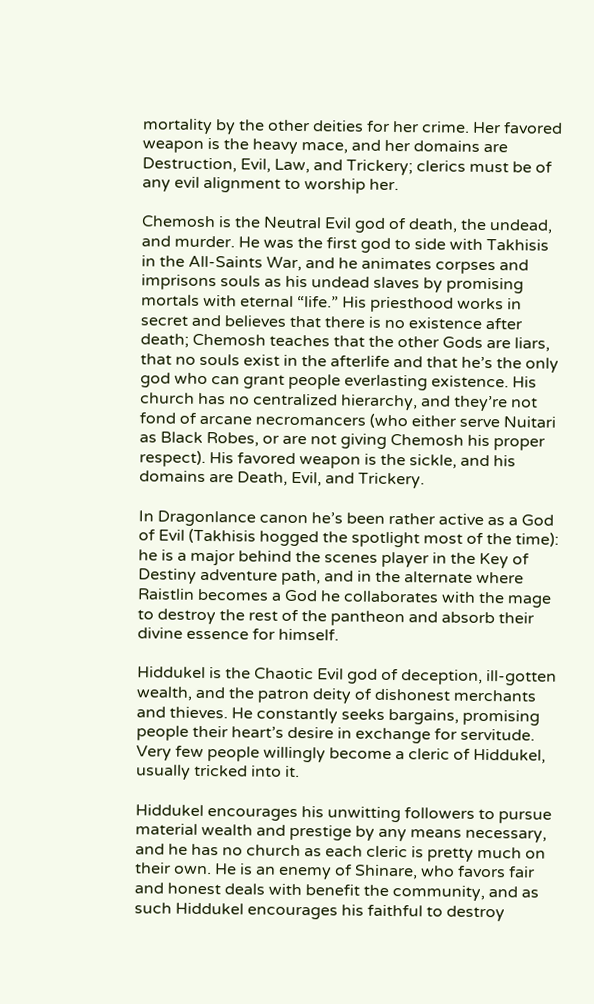mortality by the other deities for her crime. Her favored weapon is the heavy mace, and her domains are Destruction, Evil, Law, and Trickery; clerics must be of any evil alignment to worship her.

Chemosh is the Neutral Evil god of death, the undead, and murder. He was the first god to side with Takhisis in the All-Saints War, and he animates corpses and imprisons souls as his undead slaves by promising mortals with eternal “life.” His priesthood works in secret and believes that there is no existence after death; Chemosh teaches that the other Gods are liars, that no souls exist in the afterlife and that he’s the only god who can grant people everlasting existence. His church has no centralized hierarchy, and they’re not fond of arcane necromancers (who either serve Nuitari as Black Robes, or are not giving Chemosh his proper respect). His favored weapon is the sickle, and his domains are Death, Evil, and Trickery.

In Dragonlance canon he’s been rather active as a God of Evil (Takhisis hogged the spotlight most of the time): he is a major behind the scenes player in the Key of Destiny adventure path, and in the alternate where Raistlin becomes a God he collaborates with the mage to destroy the rest of the pantheon and absorb their divine essence for himself.

Hiddukel is the Chaotic Evil god of deception, ill-gotten wealth, and the patron deity of dishonest merchants and thieves. He constantly seeks bargains, promising people their heart’s desire in exchange for servitude. Very few people willingly become a cleric of Hiddukel, usually tricked into it.

Hiddukel encourages his unwitting followers to pursue material wealth and prestige by any means necessary, and he has no church as each cleric is pretty much on their own. He is an enemy of Shinare, who favors fair and honest deals with benefit the community, and as such Hiddukel encourages his faithful to destroy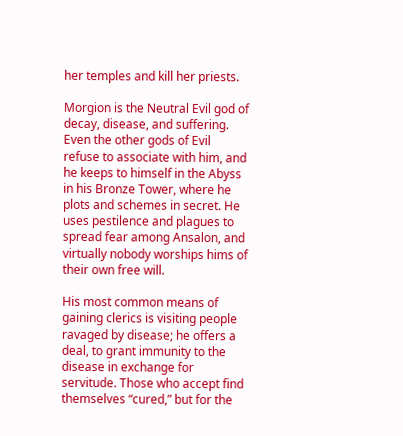her temples and kill her priests.

Morgion is the Neutral Evil god of decay, disease, and suffering. Even the other gods of Evil refuse to associate with him, and he keeps to himself in the Abyss in his Bronze Tower, where he plots and schemes in secret. He uses pestilence and plagues to spread fear among Ansalon, and virtually nobody worships hims of their own free will.

His most common means of gaining clerics is visiting people ravaged by disease; he offers a deal, to grant immunity to the disease in exchange for servitude. Those who accept find themselves “cured,” but for the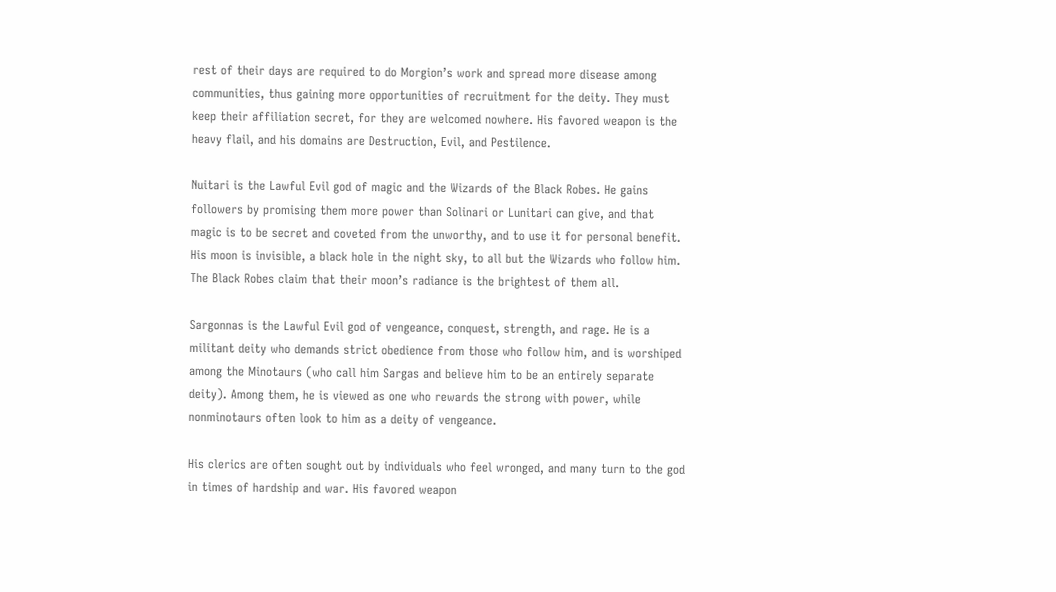rest of their days are required to do Morgion’s work and spread more disease among communities, thus gaining more opportunities of recruitment for the deity. They must keep their affiliation secret, for they are welcomed nowhere. His favored weapon is the heavy flail, and his domains are Destruction, Evil, and Pestilence.

Nuitari is the Lawful Evil god of magic and the Wizards of the Black Robes. He gains followers by promising them more power than Solinari or Lunitari can give, and that magic is to be secret and coveted from the unworthy, and to use it for personal benefit. His moon is invisible, a black hole in the night sky, to all but the Wizards who follow him. The Black Robes claim that their moon’s radiance is the brightest of them all.

Sargonnas is the Lawful Evil god of vengeance, conquest, strength, and rage. He is a militant deity who demands strict obedience from those who follow him, and is worshiped among the Minotaurs (who call him Sargas and believe him to be an entirely separate deity). Among them, he is viewed as one who rewards the strong with power, while nonminotaurs often look to him as a deity of vengeance.

His clerics are often sought out by individuals who feel wronged, and many turn to the god in times of hardship and war. His favored weapon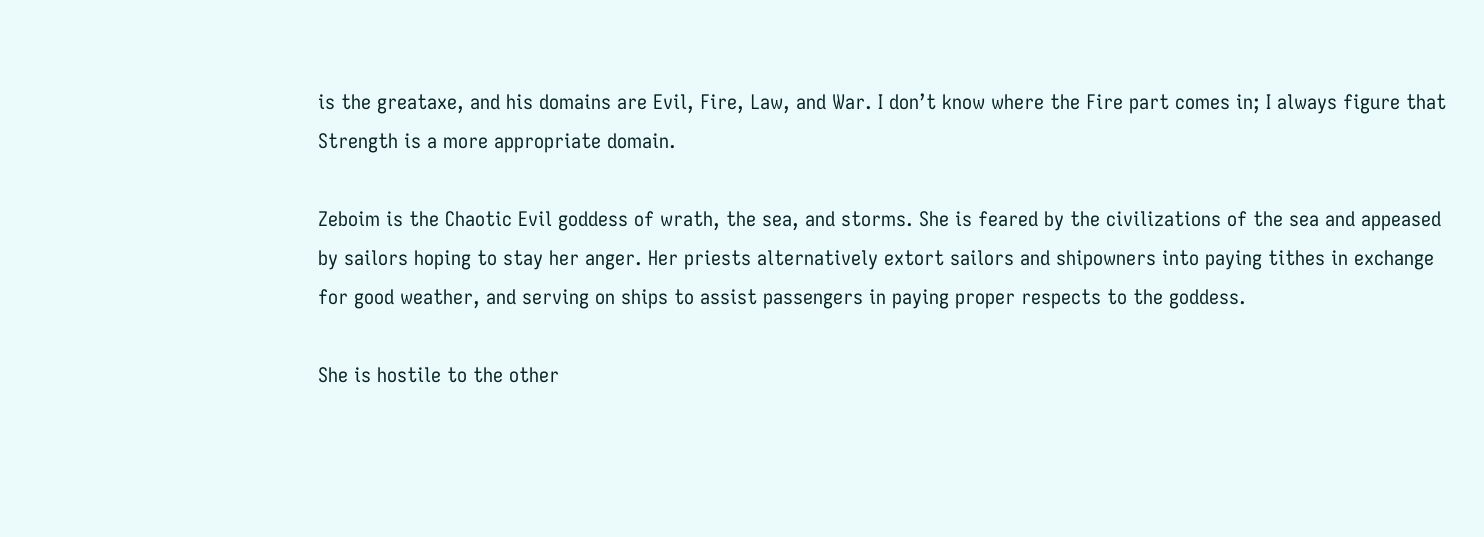is the greataxe, and his domains are Evil, Fire, Law, and War. I don’t know where the Fire part comes in; I always figure that Strength is a more appropriate domain.

Zeboim is the Chaotic Evil goddess of wrath, the sea, and storms. She is feared by the civilizations of the sea and appeased by sailors hoping to stay her anger. Her priests alternatively extort sailors and shipowners into paying tithes in exchange for good weather, and serving on ships to assist passengers in paying proper respects to the goddess.

She is hostile to the other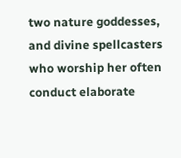two nature goddesses, and divine spellcasters who worship her often conduct elaborate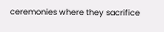ceremonies where they sacrifice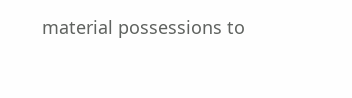material possessions to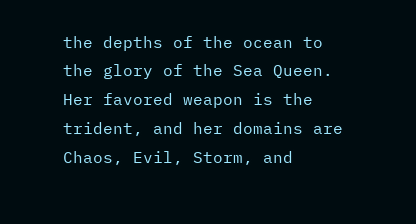the depths of the ocean to the glory of the Sea Queen. Her favored weapon is the trident, and her domains are Chaos, Evil, Storm, and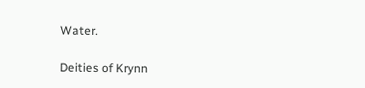Water.

Deities of Krynn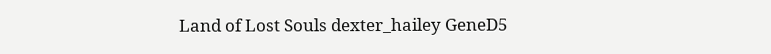Land of Lost Souls dexter_hailey GeneD5